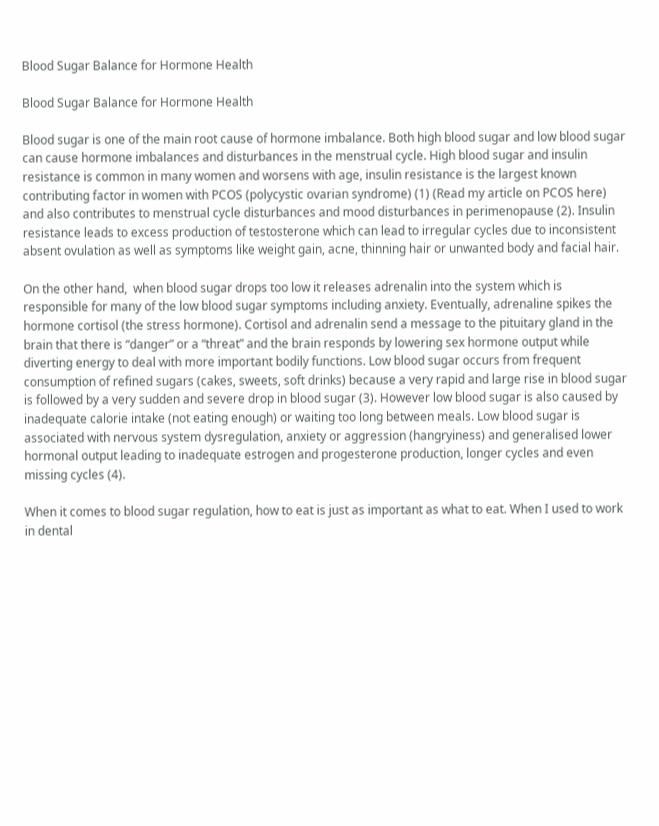Blood Sugar Balance for Hormone Health

Blood Sugar Balance for Hormone Health

Blood sugar is one of the main root cause of hormone imbalance. Both high blood sugar and low blood sugar can cause hormone imbalances and disturbances in the menstrual cycle. High blood sugar and insulin resistance is common in many women and worsens with age, insulin resistance is the largest known contributing factor in women with PCOS (polycystic ovarian syndrome) (1) (Read my article on PCOS here) and also contributes to menstrual cycle disturbances and mood disturbances in perimenopause (2). Insulin resistance leads to excess production of testosterone which can lead to irregular cycles due to inconsistent absent ovulation as well as symptoms like weight gain, acne, thinning hair or unwanted body and facial hair.

On the other hand,  when blood sugar drops too low it releases adrenalin into the system which is responsible for many of the low blood sugar symptoms including anxiety. Eventually, adrenaline spikes the hormone cortisol (the stress hormone). Cortisol and adrenalin send a message to the pituitary gland in the brain that there is “danger” or a “threat” and the brain responds by lowering sex hormone output while diverting energy to deal with more important bodily functions. Low blood sugar occurs from frequent consumption of refined sugars (cakes, sweets, soft drinks) because a very rapid and large rise in blood sugar is followed by a very sudden and severe drop in blood sugar (3). However low blood sugar is also caused by inadequate calorie intake (not eating enough) or waiting too long between meals. Low blood sugar is associated with nervous system dysregulation, anxiety or aggression (hangryiness) and generalised lower hormonal output leading to inadequate estrogen and progesterone production, longer cycles and even missing cycles (4).

When it comes to blood sugar regulation, how to eat is just as important as what to eat. When I used to work in dental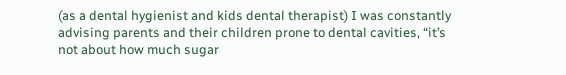(as a dental hygienist and kids dental therapist) I was constantly advising parents and their children prone to dental cavities, “it’s not about how much sugar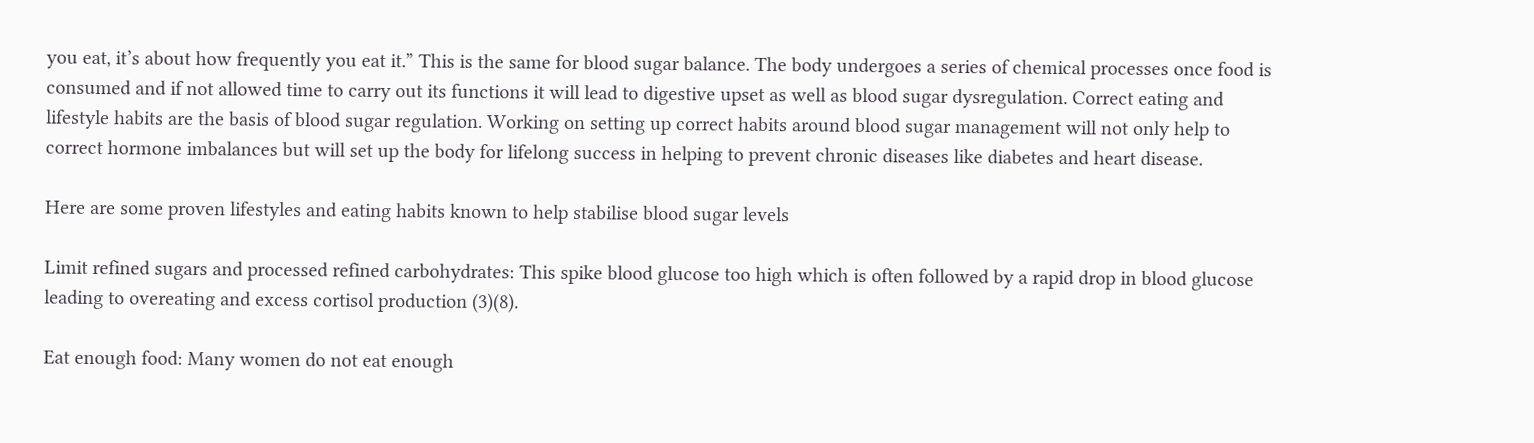you eat, it’s about how frequently you eat it.” This is the same for blood sugar balance. The body undergoes a series of chemical processes once food is consumed and if not allowed time to carry out its functions it will lead to digestive upset as well as blood sugar dysregulation. Correct eating and lifestyle habits are the basis of blood sugar regulation. Working on setting up correct habits around blood sugar management will not only help to correct hormone imbalances but will set up the body for lifelong success in helping to prevent chronic diseases like diabetes and heart disease.

Here are some proven lifestyles and eating habits known to help stabilise blood sugar levels

Limit refined sugars and processed refined carbohydrates: This spike blood glucose too high which is often followed by a rapid drop in blood glucose leading to overeating and excess cortisol production (3)(8).

Eat enough food: Many women do not eat enough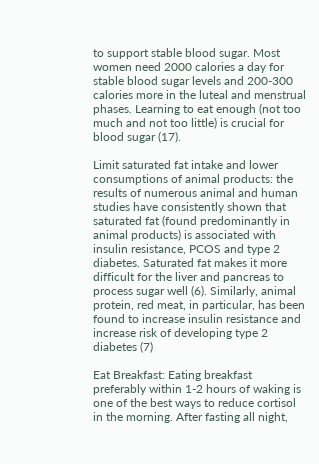to support stable blood sugar. Most women need 2000 calories a day for stable blood sugar levels and 200-300 calories more in the luteal and menstrual phases. Learning to eat enough (not too much and not too little) is crucial for blood sugar (17).

Limit saturated fat intake and lower consumptions of animal products: the results of numerous animal and human studies have consistently shown that saturated fat (found predominantly in animal products) is associated with insulin resistance, PCOS and type 2 diabetes. Saturated fat makes it more difficult for the liver and pancreas to process sugar well (6). Similarly, animal protein, red meat, in particular, has been found to increase insulin resistance and increase risk of developing type 2 diabetes (7)

Eat Breakfast: Eating breakfast preferably within 1-2 hours of waking is one of the best ways to reduce cortisol in the morning. After fasting all night,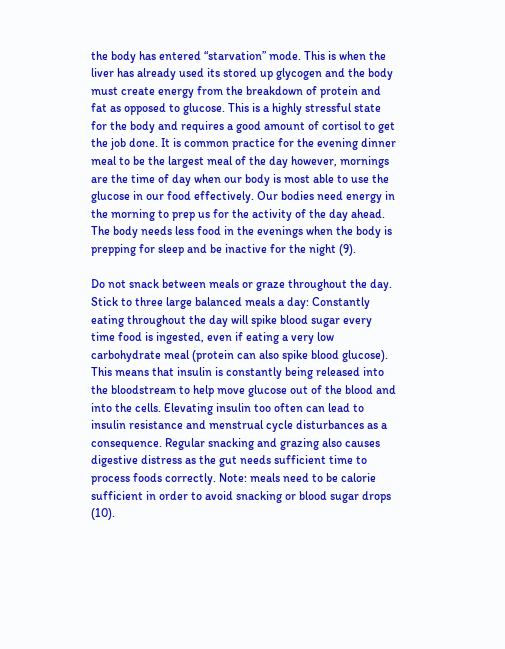the body has entered “starvation” mode. This is when the liver has already used its stored up glycogen and the body must create energy from the breakdown of protein and fat as opposed to glucose. This is a highly stressful state for the body and requires a good amount of cortisol to get the job done. It is common practice for the evening dinner meal to be the largest meal of the day however, mornings are the time of day when our body is most able to use the glucose in our food effectively. Our bodies need energy in the morning to prep us for the activity of the day ahead. The body needs less food in the evenings when the body is prepping for sleep and be inactive for the night (9).

Do not snack between meals or graze throughout the day. Stick to three large balanced meals a day: Constantly eating throughout the day will spike blood sugar every time food is ingested, even if eating a very low carbohydrate meal (protein can also spike blood glucose). This means that insulin is constantly being released into the bloodstream to help move glucose out of the blood and into the cells. Elevating insulin too often can lead to insulin resistance and menstrual cycle disturbances as a consequence. Regular snacking and grazing also causes digestive distress as the gut needs sufficient time to process foods correctly. Note: meals need to be calorie sufficient in order to avoid snacking or blood sugar drops (10).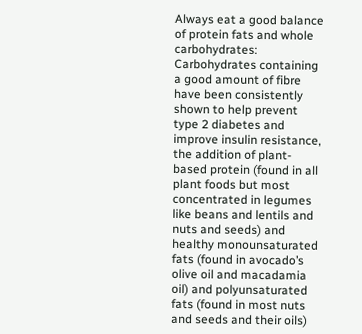Always eat a good balance of protein fats and whole carbohydrates: Carbohydrates containing a good amount of fibre have been consistently shown to help prevent type 2 diabetes and improve insulin resistance, the addition of plant-based protein (found in all plant foods but most concentrated in legumes like beans and lentils and nuts and seeds) and healthy monounsaturated fats (found in avocado’s olive oil and macadamia oil) and polyunsaturated fats (found in most nuts and seeds and their oils)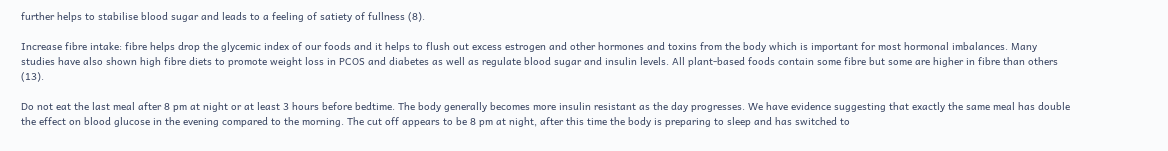further helps to stabilise blood sugar and leads to a feeling of satiety of fullness (8).

Increase fibre intake: fibre helps drop the glycemic index of our foods and it helps to flush out excess estrogen and other hormones and toxins from the body which is important for most hormonal imbalances. Many studies have also shown high fibre diets to promote weight loss in PCOS and diabetes as well as regulate blood sugar and insulin levels. All plant-based foods contain some fibre but some are higher in fibre than others (13).

Do not eat the last meal after 8 pm at night or at least 3 hours before bedtime. The body generally becomes more insulin resistant as the day progresses. We have evidence suggesting that exactly the same meal has double the effect on blood glucose in the evening compared to the morning. The cut off appears to be 8 pm at night, after this time the body is preparing to sleep and has switched to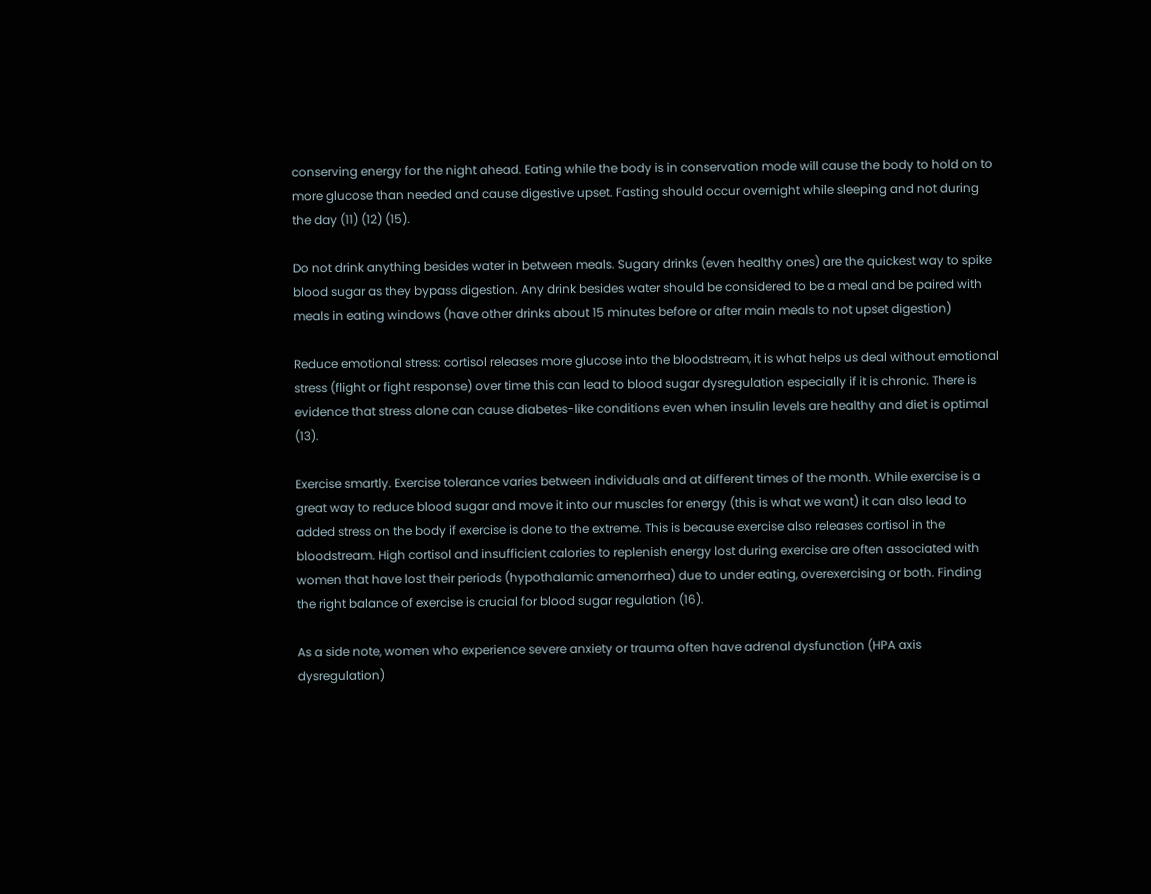conserving energy for the night ahead. Eating while the body is in conservation mode will cause the body to hold on to more glucose than needed and cause digestive upset. Fasting should occur overnight while sleeping and not during the day (11) (12) (15).

Do not drink anything besides water in between meals. Sugary drinks (even healthy ones) are the quickest way to spike blood sugar as they bypass digestion. Any drink besides water should be considered to be a meal and be paired with meals in eating windows (have other drinks about 15 minutes before or after main meals to not upset digestion)

Reduce emotional stress: cortisol releases more glucose into the bloodstream, it is what helps us deal without emotional stress (flight or fight response) over time this can lead to blood sugar dysregulation especially if it is chronic. There is evidence that stress alone can cause diabetes-like conditions even when insulin levels are healthy and diet is optimal (13).

Exercise smartly. Exercise tolerance varies between individuals and at different times of the month. While exercise is a great way to reduce blood sugar and move it into our muscles for energy (this is what we want) it can also lead to added stress on the body if exercise is done to the extreme. This is because exercise also releases cortisol in the bloodstream. High cortisol and insufficient calories to replenish energy lost during exercise are often associated with women that have lost their periods (hypothalamic amenorrhea) due to under eating, overexercising or both. Finding the right balance of exercise is crucial for blood sugar regulation (16).

As a side note, women who experience severe anxiety or trauma often have adrenal dysfunction (HPA axis dysregulation)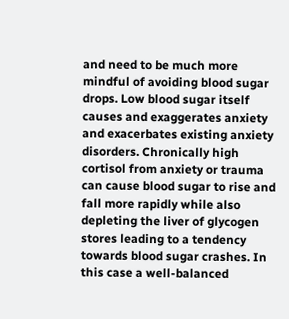and need to be much more mindful of avoiding blood sugar drops. Low blood sugar itself causes and exaggerates anxiety and exacerbates existing anxiety disorders. Chronically high cortisol from anxiety or trauma can cause blood sugar to rise and fall more rapidly while also depleting the liver of glycogen stores leading to a tendency towards blood sugar crashes. In this case a well-balanced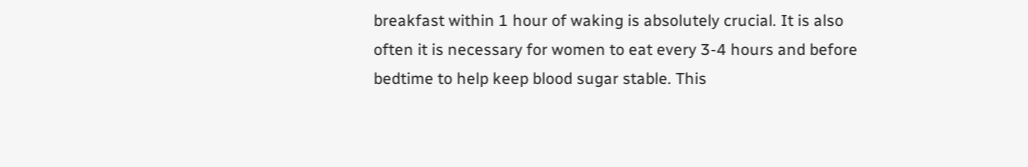breakfast within 1 hour of waking is absolutely crucial. It is also often it is necessary for women to eat every 3-4 hours and before bedtime to help keep blood sugar stable. This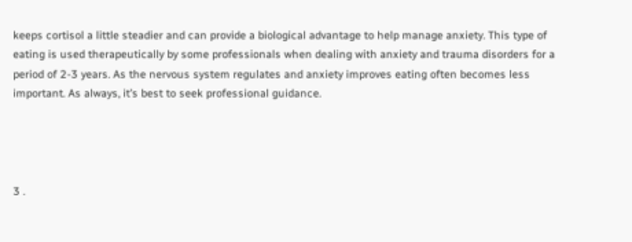keeps cortisol a little steadier and can provide a biological advantage to help manage anxiety. This type of eating is used therapeutically by some professionals when dealing with anxiety and trauma disorders for a period of 2-3 years. As the nervous system regulates and anxiety improves eating often becomes less important. As always, it’s best to seek professional guidance.




3 .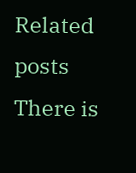Related posts
There is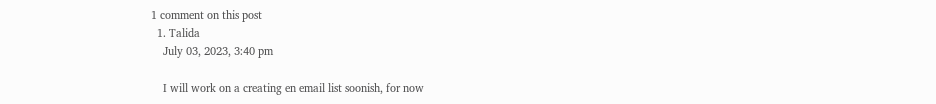1 comment on this post
  1. Talida
    July 03, 2023, 3:40 pm

    I will work on a creating en email list soonish, for now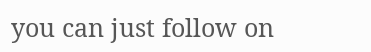you can just follow on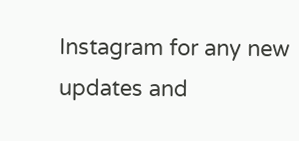Instagram for any new updates and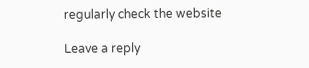regularly check the website

Leave a reply